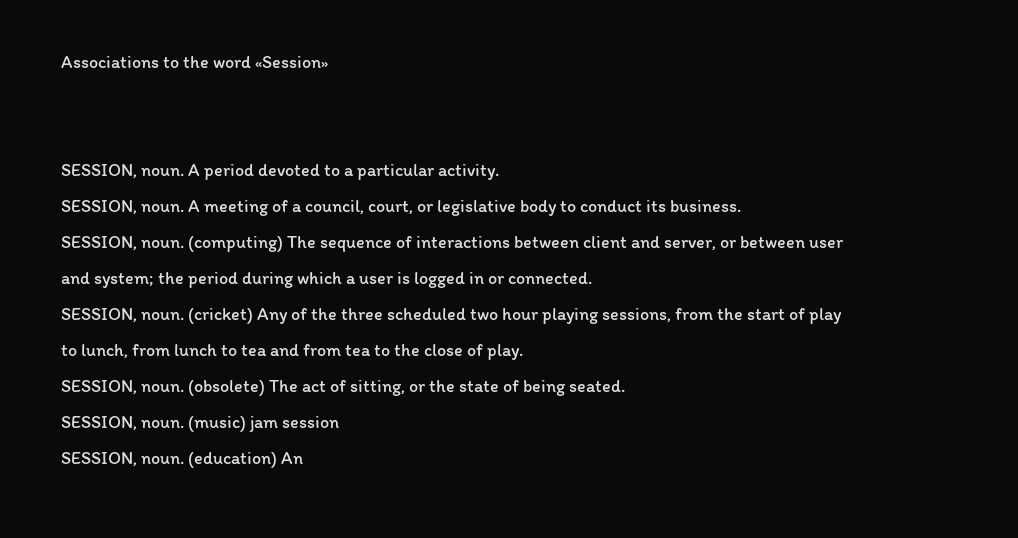Associations to the word «Session»


SESSION, noun. A period devoted to a particular activity.
SESSION, noun. A meeting of a council, court, or legislative body to conduct its business.
SESSION, noun. (computing) The sequence of interactions between client and server, or between user and system; the period during which a user is logged in or connected.
SESSION, noun. (cricket) Any of the three scheduled two hour playing sessions, from the start of play to lunch, from lunch to tea and from tea to the close of play.
SESSION, noun. (obsolete) The act of sitting, or the state of being seated.
SESSION, noun. (music) jam session
SESSION, noun. (education) An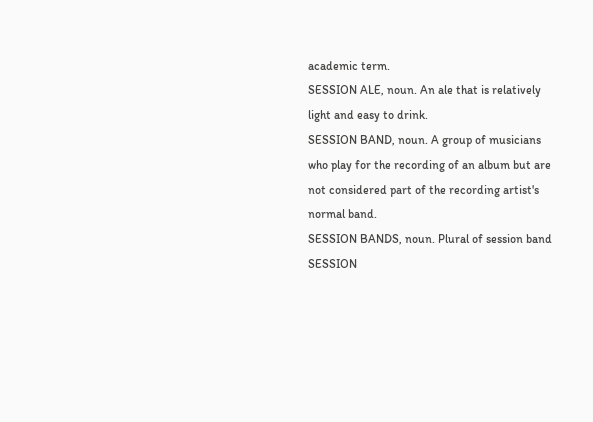academic term.
SESSION ALE, noun. An ale that is relatively light and easy to drink.
SESSION BAND, noun. A group of musicians who play for the recording of an album but are not considered part of the recording artist's normal band.
SESSION BANDS, noun. Plural of session band
SESSION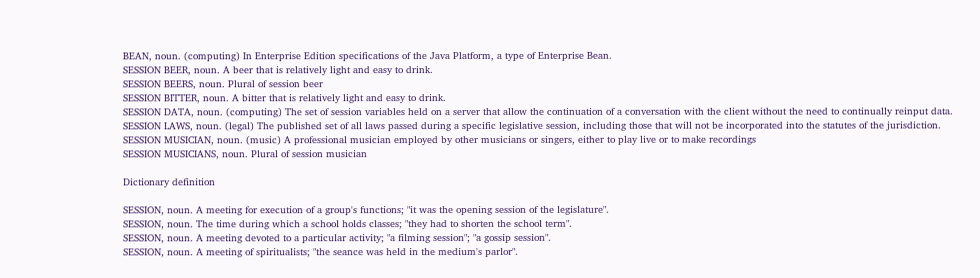BEAN, noun. (computing) In Enterprise Edition specifications of the Java Platform, a type of Enterprise Bean.
SESSION BEER, noun. A beer that is relatively light and easy to drink.
SESSION BEERS, noun. Plural of session beer
SESSION BITTER, noun. A bitter that is relatively light and easy to drink.
SESSION DATA, noun. (computing) The set of session variables held on a server that allow the continuation of a conversation with the client without the need to continually reinput data.
SESSION LAWS, noun. (legal) The published set of all laws passed during a specific legislative session, including those that will not be incorporated into the statutes of the jurisdiction.
SESSION MUSICIAN, noun. (music) A professional musician employed by other musicians or singers, either to play live or to make recordings
SESSION MUSICIANS, noun. Plural of session musician

Dictionary definition

SESSION, noun. A meeting for execution of a group's functions; "it was the opening session of the legislature".
SESSION, noun. The time during which a school holds classes; "they had to shorten the school term".
SESSION, noun. A meeting devoted to a particular activity; "a filming session"; "a gossip session".
SESSION, noun. A meeting of spiritualists; "the seance was held in the medium's parlor".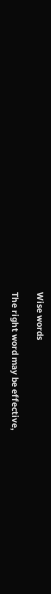Wise words

The right word may be effective,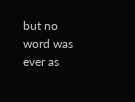but no word was ever as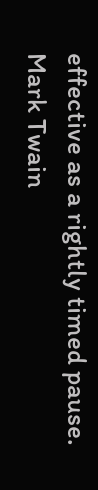effective as a rightly timed pause.
Mark Twain